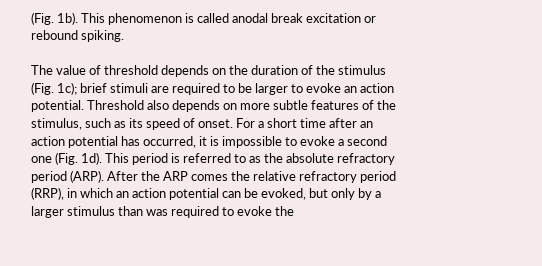(Fig. 1b). This phenomenon is called anodal break excitation or rebound spiking.

The value of threshold depends on the duration of the stimulus (Fig. 1c); brief stimuli are required to be larger to evoke an action potential. Threshold also depends on more subtle features of the stimulus, such as its speed of onset. For a short time after an action potential has occurred, it is impossible to evoke a second one (Fig. 1d). This period is referred to as the absolute refractory period (ARP). After the ARP comes the relative refractory period (RRP), in which an action potential can be evoked, but only by a larger stimulus than was required to evoke the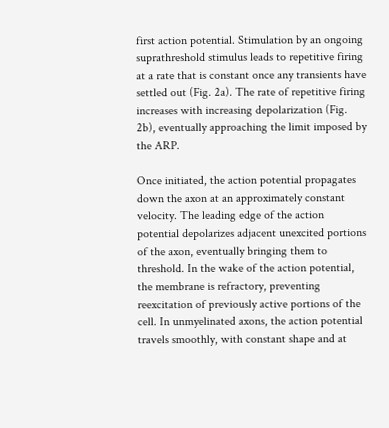first action potential. Stimulation by an ongoing suprathreshold stimulus leads to repetitive firing at a rate that is constant once any transients have settled out (Fig. 2a). The rate of repetitive firing increases with increasing depolarization (Fig. 2b), eventually approaching the limit imposed by the ARP.

Once initiated, the action potential propagates down the axon at an approximately constant velocity. The leading edge of the action potential depolarizes adjacent unexcited portions of the axon, eventually bringing them to threshold. In the wake of the action potential, the membrane is refractory, preventing reexcitation of previously active portions of the cell. In unmyelinated axons, the action potential travels smoothly, with constant shape and at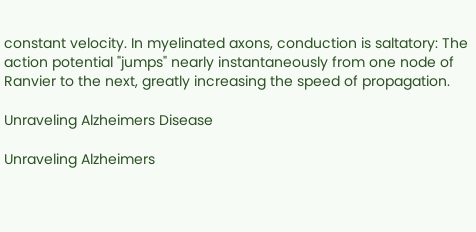constant velocity. In myelinated axons, conduction is saltatory: The action potential "jumps" nearly instantaneously from one node of Ranvier to the next, greatly increasing the speed of propagation.

Unraveling Alzheimers Disease

Unraveling Alzheimers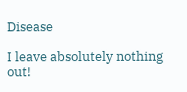Disease

I leave absolutely nothing out!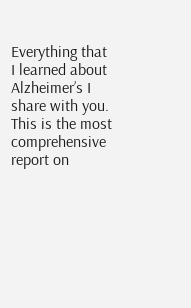Everything that I learned about Alzheimer’s I share with you. This is the most comprehensive report on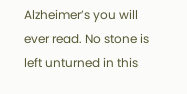Alzheimer’s you will ever read. No stone is left unturned in this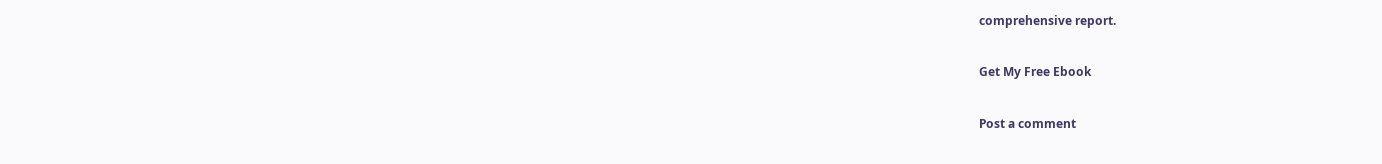comprehensive report.

Get My Free Ebook

Post a comment